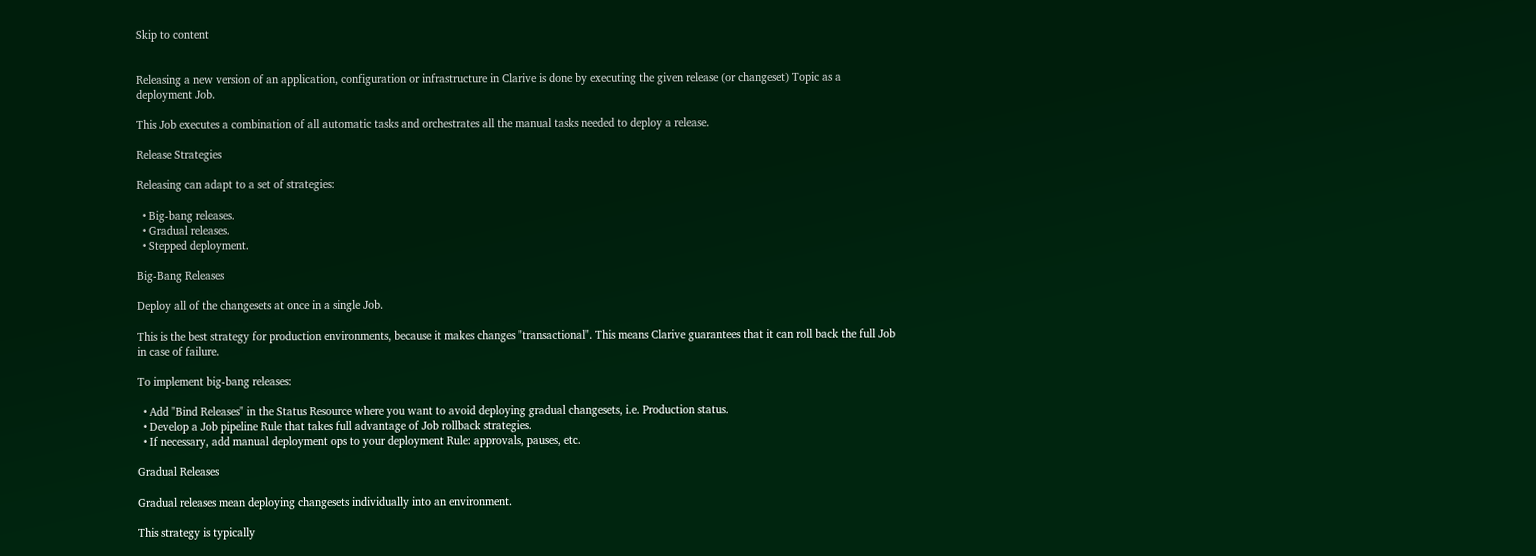Skip to content


Releasing a new version of an application, configuration or infrastructure in Clarive is done by executing the given release (or changeset) Topic as a deployment Job.

This Job executes a combination of all automatic tasks and orchestrates all the manual tasks needed to deploy a release.

Release Strategies

Releasing can adapt to a set of strategies:

  • Big-bang releases.
  • Gradual releases.
  • Stepped deployment.

Big-Bang Releases

Deploy all of the changesets at once in a single Job.

This is the best strategy for production environments, because it makes changes "transactional". This means Clarive guarantees that it can roll back the full Job in case of failure.

To implement big-bang releases:

  • Add "Bind Releases" in the Status Resource where you want to avoid deploying gradual changesets, i.e. Production status.
  • Develop a Job pipeline Rule that takes full advantage of Job rollback strategies.
  • If necessary, add manual deployment ops to your deployment Rule: approvals, pauses, etc.

Gradual Releases

Gradual releases mean deploying changesets individually into an environment.

This strategy is typically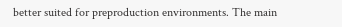better suited for preproduction environments. The main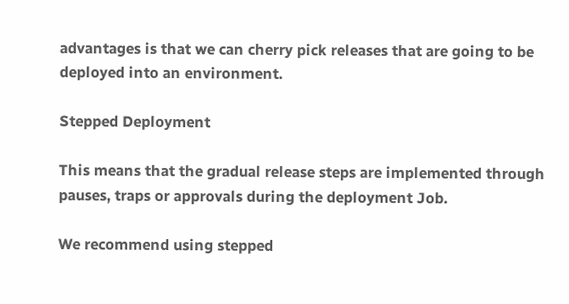advantages is that we can cherry pick releases that are going to be deployed into an environment.

Stepped Deployment

This means that the gradual release steps are implemented through pauses, traps or approvals during the deployment Job.

We recommend using stepped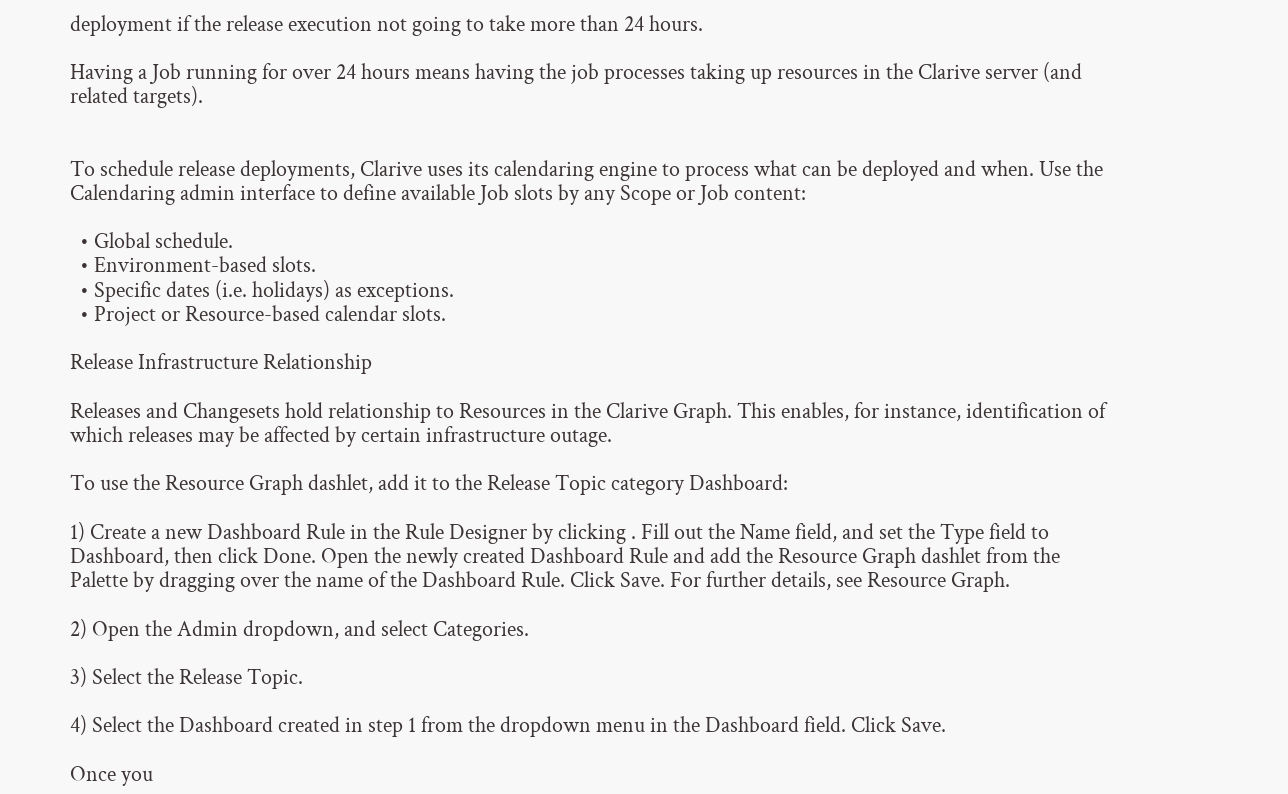deployment if the release execution not going to take more than 24 hours.

Having a Job running for over 24 hours means having the job processes taking up resources in the Clarive server (and related targets).


To schedule release deployments, Clarive uses its calendaring engine to process what can be deployed and when. Use the Calendaring admin interface to define available Job slots by any Scope or Job content:

  • Global schedule.
  • Environment-based slots.
  • Specific dates (i.e. holidays) as exceptions.
  • Project or Resource-based calendar slots.

Release Infrastructure Relationship

Releases and Changesets hold relationship to Resources in the Clarive Graph. This enables, for instance, identification of which releases may be affected by certain infrastructure outage.

To use the Resource Graph dashlet, add it to the Release Topic category Dashboard:

1) Create a new Dashboard Rule in the Rule Designer by clicking . Fill out the Name field, and set the Type field to Dashboard, then click Done. Open the newly created Dashboard Rule and add the Resource Graph dashlet from the Palette by dragging over the name of the Dashboard Rule. Click Save. For further details, see Resource Graph.

2) Open the Admin dropdown, and select Categories.

3) Select the Release Topic.

4) Select the Dashboard created in step 1 from the dropdown menu in the Dashboard field. Click Save.

Once you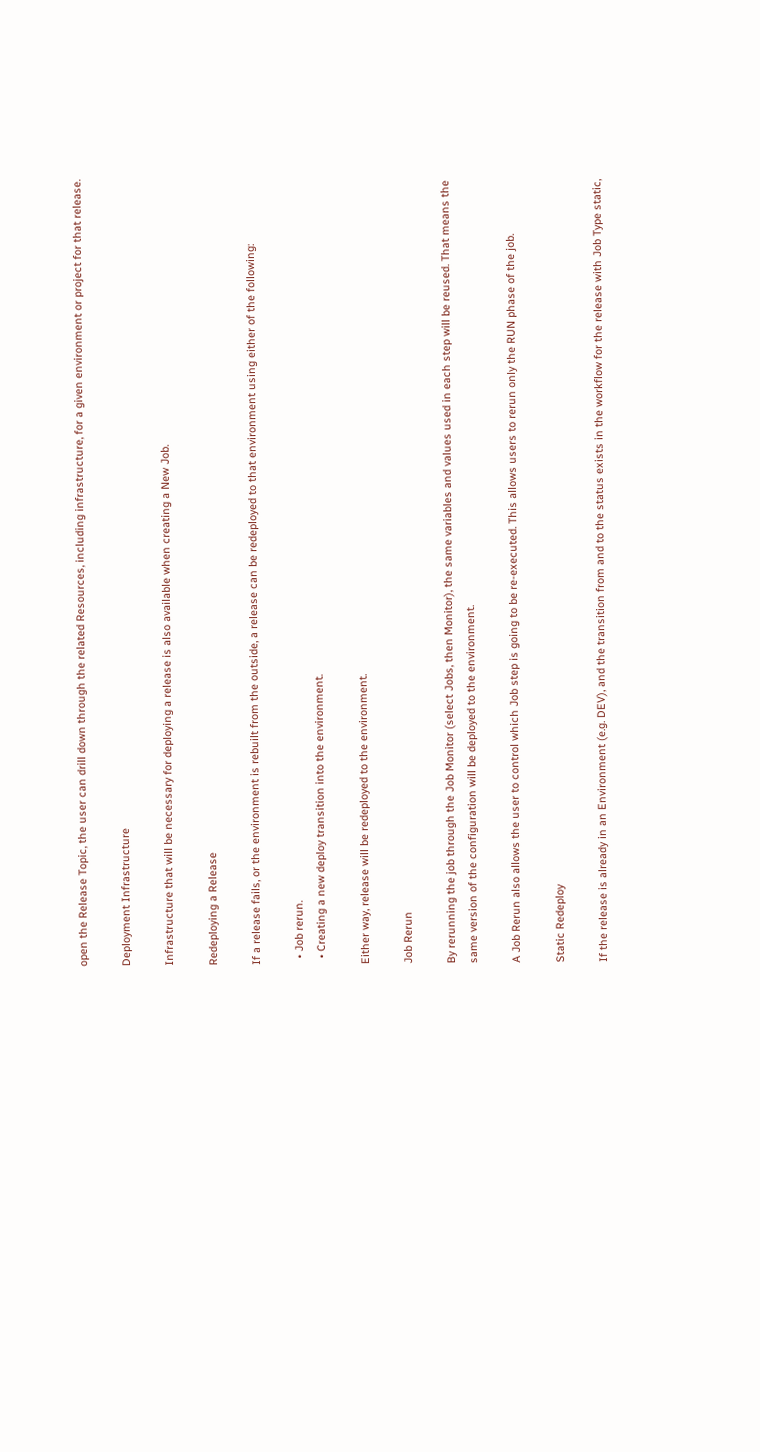open the Release Topic, the user can drill down through the related Resources, including infrastructure, for a given environment or project for that release.

Deployment Infrastructure

Infrastructure that will be necessary for deploying a release is also available when creating a New Job.

Redeploying a Release

If a release fails, or the environment is rebuilt from the outside, a release can be redeployed to that environment using either of the following:

  • Job rerun.
  • Creating a new deploy transition into the environment.

Either way, release will be redeployed to the environment.

Job Rerun

By rerunning the job through the Job Monitor (select Jobs, then Monitor), the same variables and values used in each step will be reused. That means the same version of the configuration will be deployed to the environment.

A Job Rerun also allows the user to control which Job step is going to be re-executed. This allows users to rerun only the RUN phase of the job.

Static Redeploy

If the release is already in an Environment (e.g. DEV), and the transition from and to the status exists in the workflow for the release with Job Type static,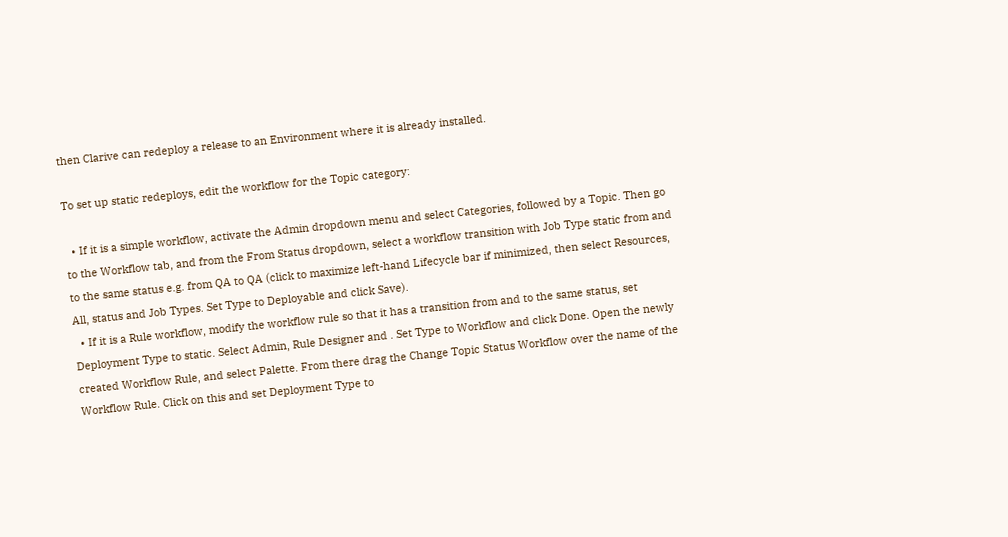then Clarive can redeploy a release to an Environment where it is already installed.

To set up static redeploys, edit the workflow for the Topic category:

  • If it is a simple workflow, activate the Admin dropdown menu and select Categories, followed by a Topic. Then go to the Workflow tab, and from the From Status dropdown, select a workflow transition with Job Type static from and to the same status e.g. from QA to QA (click to maximize left-hand Lifecycle bar if minimized, then select Resources, All, status and Job Types. Set Type to Deployable and click Save).
  • If it is a Rule workflow, modify the workflow rule so that it has a transition from and to the same status, set Deployment Type to static. Select Admin, Rule Designer and . Set Type to Workflow and click Done. Open the newly created Workflow Rule, and select Palette. From there drag the Change Topic Status Workflow over the name of the Workflow Rule. Click on this and set Deployment Type to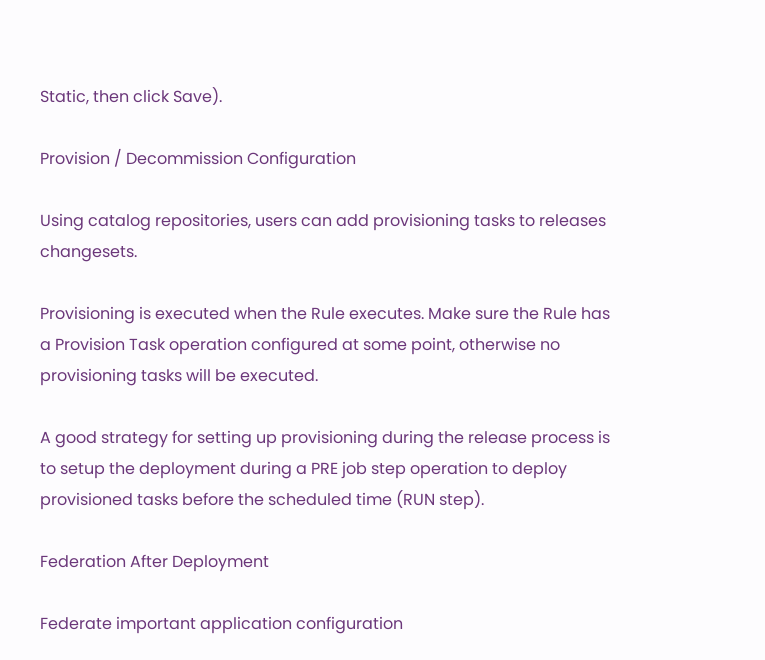Static, then click Save).

Provision / Decommission Configuration

Using catalog repositories, users can add provisioning tasks to releases changesets.

Provisioning is executed when the Rule executes. Make sure the Rule has a Provision Task operation configured at some point, otherwise no provisioning tasks will be executed.

A good strategy for setting up provisioning during the release process is to setup the deployment during a PRE job step operation to deploy provisioned tasks before the scheduled time (RUN step).

Federation After Deployment

Federate important application configuration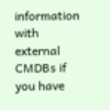information with external CMDBs if you have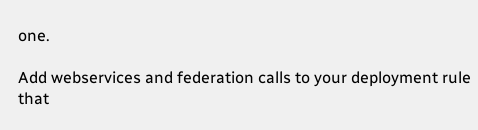one.

Add webservices and federation calls to your deployment rule that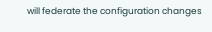will federate the configuration changes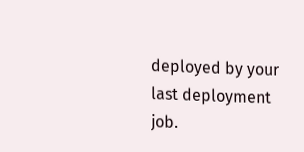deployed by your last deployment job.